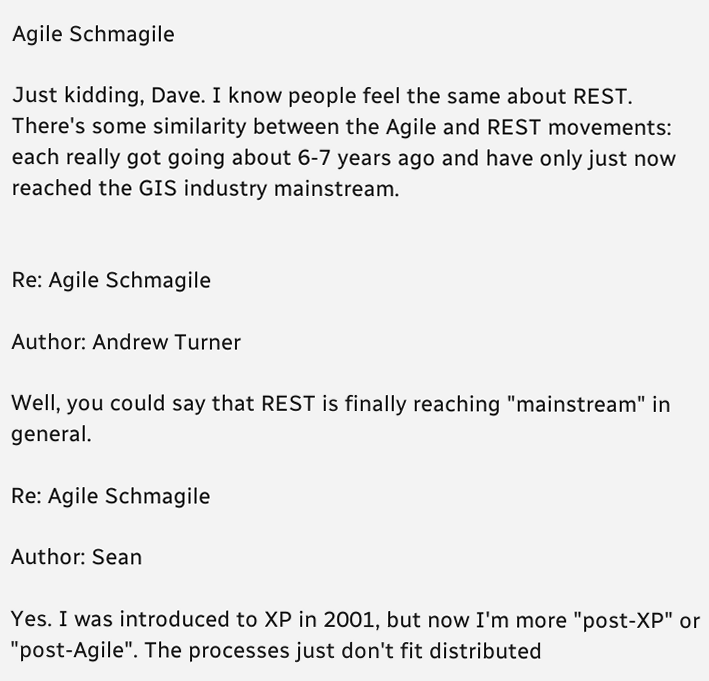Agile Schmagile

Just kidding, Dave. I know people feel the same about REST. There's some similarity between the Agile and REST movements: each really got going about 6-7 years ago and have only just now reached the GIS industry mainstream.


Re: Agile Schmagile

Author: Andrew Turner

Well, you could say that REST is finally reaching "mainstream" in general.

Re: Agile Schmagile

Author: Sean

Yes. I was introduced to XP in 2001, but now I'm more "post-XP" or "post-Agile". The processes just don't fit distributed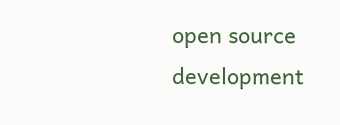open source development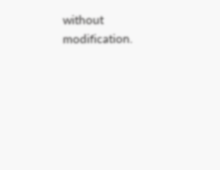without modification.